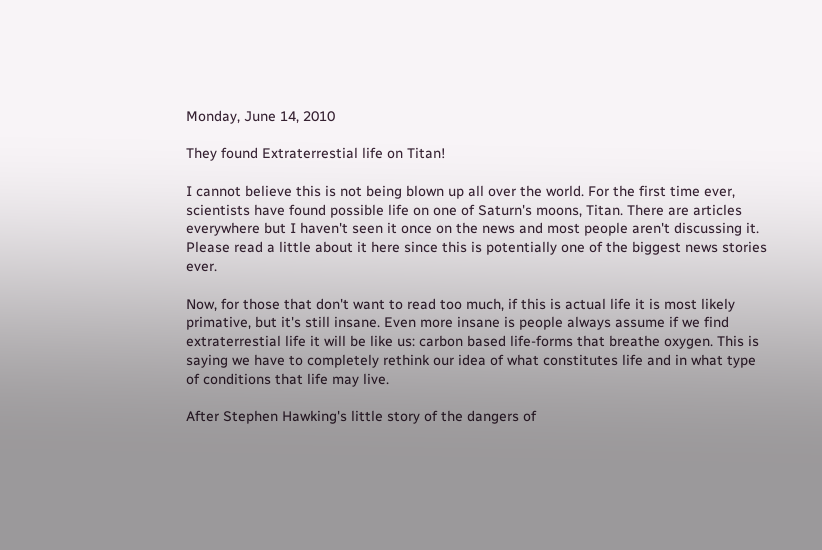Monday, June 14, 2010

They found Extraterrestial life on Titan!

I cannot believe this is not being blown up all over the world. For the first time ever, scientists have found possible life on one of Saturn's moons, Titan. There are articles everywhere but I haven't seen it once on the news and most people aren't discussing it. Please read a little about it here since this is potentially one of the biggest news stories ever.

Now, for those that don't want to read too much, if this is actual life it is most likely primative, but it's still insane. Even more insane is people always assume if we find extraterrestial life it will be like us: carbon based life-forms that breathe oxygen. This is saying we have to completely rethink our idea of what constitutes life and in what type of conditions that life may live.

After Stephen Hawking's little story of the dangers of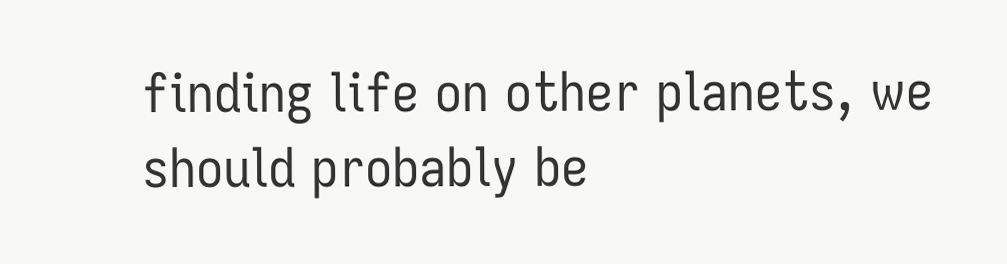finding life on other planets, we should probably be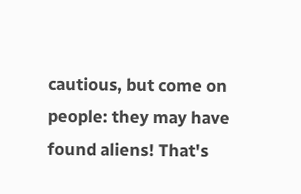cautious, but come on people: they may have found aliens! That's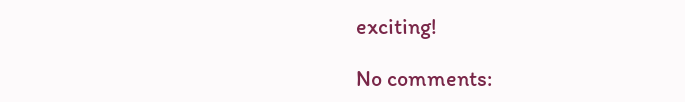exciting!

No comments: